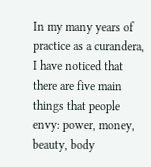In my many years of practice as a curandera, I have noticed that there are five main things that people envy: power, money, beauty, body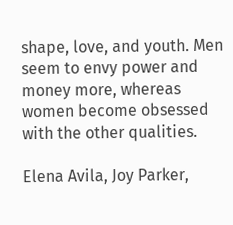shape, love, and youth. Men seem to envy power and money more, whereas women become obsessed with the other qualities.

Elena Avila, Joy Parker,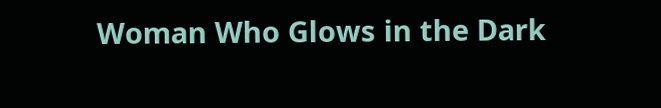Woman Who Glows in the Dark